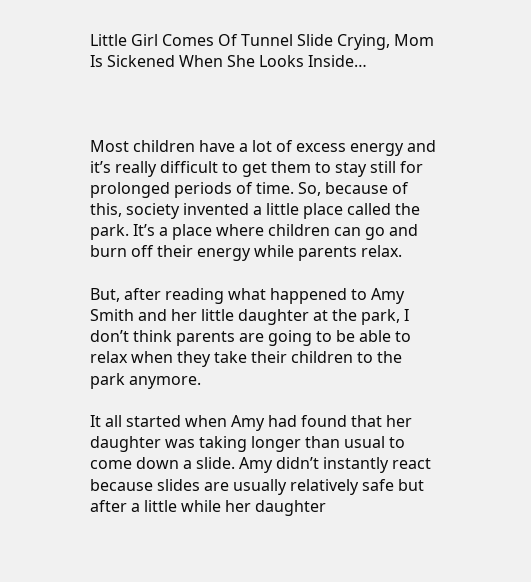Little Girl Comes Of Tunnel Slide Crying, Mom Is Sickened When She Looks Inside…



Most children have a lot of excess energy and it’s really difficult to get them to stay still for prolonged periods of time. So, because of this, society invented a little place called the park. It’s a place where children can go and burn off their energy while parents relax.

But, after reading what happened to Amy Smith and her little daughter at the park, I don’t think parents are going to be able to relax when they take their children to the park anymore.

It all started when Amy had found that her daughter was taking longer than usual to come down a slide. Amy didn’t instantly react because slides are usually relatively safe but after a little while her daughter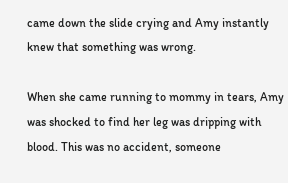came down the slide crying and Amy instantly knew that something was wrong.

When she came running to mommy in tears, Amy was shocked to find her leg was dripping with blood. This was no accident, someone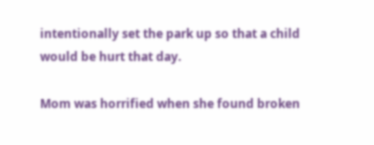intentionally set the park up so that a child would be hurt that day.

Mom was horrified when she found broken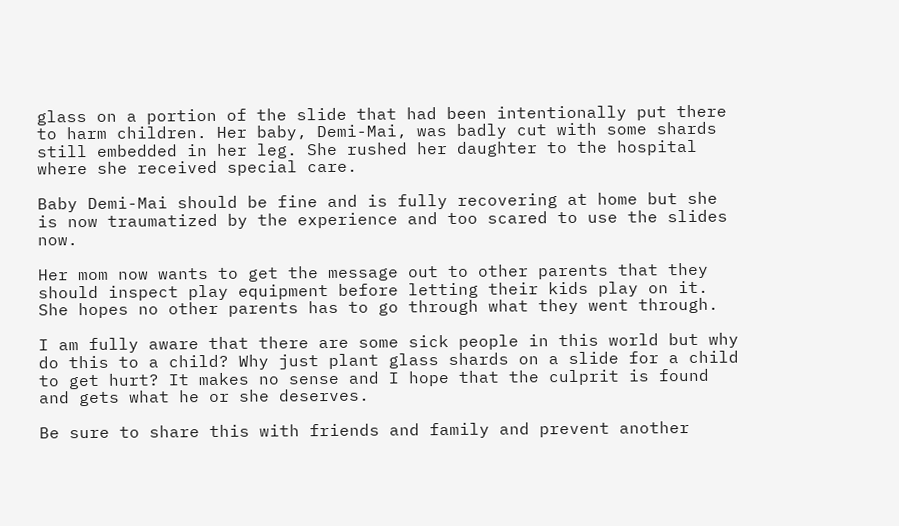glass on a portion of the slide that had been intentionally put there to harm children. Her baby, Demi-Mai, was badly cut with some shards still embedded in her leg. She rushed her daughter to the hospital where she received special care.

Baby Demi-Mai should be fine and is fully recovering at home but she is now traumatized by the experience and too scared to use the slides now.

Her mom now wants to get the message out to other parents that they should inspect play equipment before letting their kids play on it. She hopes no other parents has to go through what they went through.

I am fully aware that there are some sick people in this world but why do this to a child? Why just plant glass shards on a slide for a child to get hurt? It makes no sense and I hope that the culprit is found and gets what he or she deserves.

Be sure to share this with friends and family and prevent another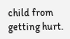child from getting hurt.